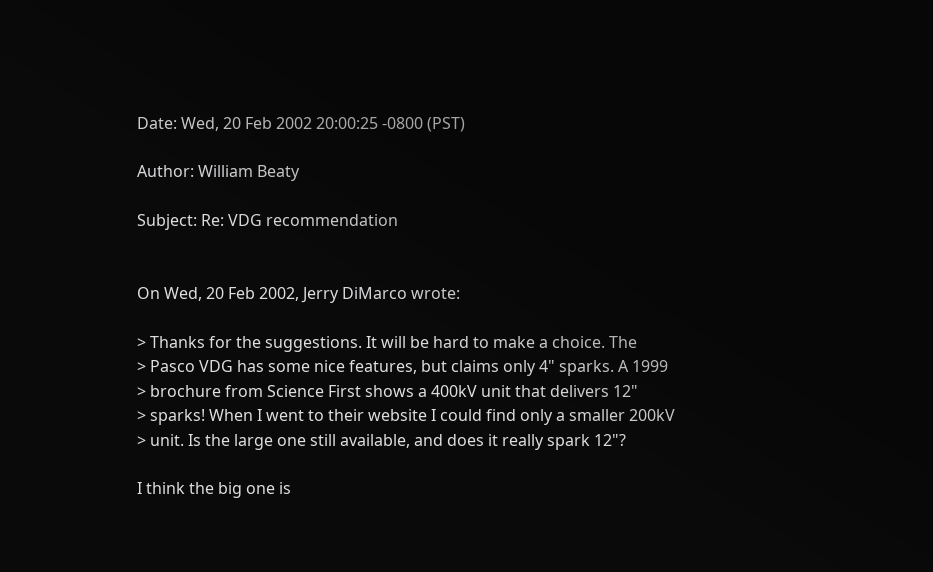Date: Wed, 20 Feb 2002 20:00:25 -0800 (PST)

Author: William Beaty

Subject: Re: VDG recommendation


On Wed, 20 Feb 2002, Jerry DiMarco wrote:

> Thanks for the suggestions. It will be hard to make a choice. The
> Pasco VDG has some nice features, but claims only 4" sparks. A 1999
> brochure from Science First shows a 400kV unit that delivers 12"
> sparks! When I went to their website I could find only a smaller 200kV
> unit. Is the large one still available, and does it really spark 12"?

I think the big one is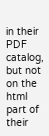in their PDF catalog, but not on the html part of
their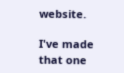website.

I've made that one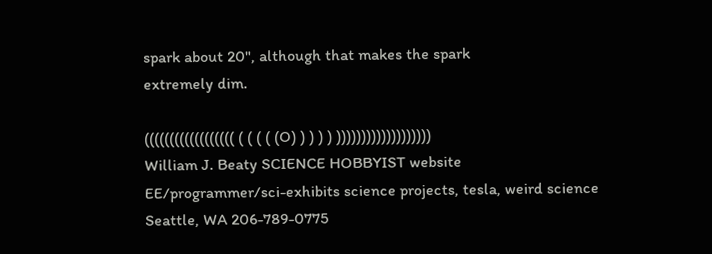spark about 20", although that makes the spark
extremely dim.

(((((((((((((((((( ( ( ( ( (O) ) ) ) ) )))))))))))))))))))
William J. Beaty SCIENCE HOBBYIST website
EE/programmer/sci-exhibits science projects, tesla, weird science
Seattle, WA 206-789-0775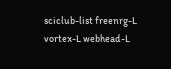sciclub-list freenrg-L vortex-L webhead-L